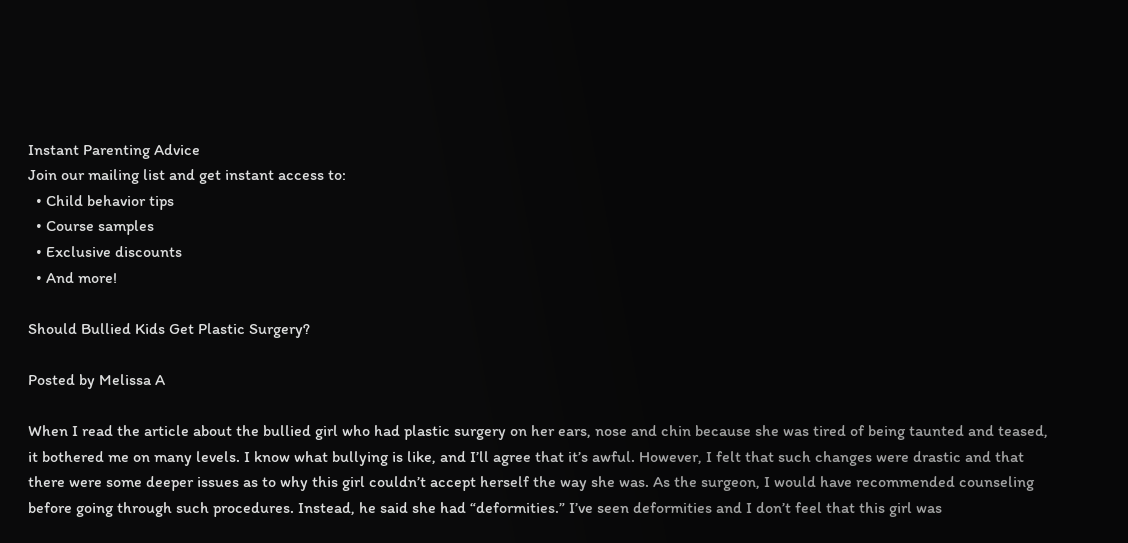Instant Parenting Advice
Join our mailing list and get instant access to:
  • Child behavior tips
  • Course samples
  • Exclusive discounts
  • And more!

Should Bullied Kids Get Plastic Surgery?

Posted by Melissa A

When I read the article about the bullied girl who had plastic surgery on her ears, nose and chin because she was tired of being taunted and teased, it bothered me on many levels. I know what bullying is like, and I’ll agree that it’s awful. However, I felt that such changes were drastic and that there were some deeper issues as to why this girl couldn’t accept herself the way she was. As the surgeon, I would have recommended counseling before going through such procedures. Instead, he said she had “deformities.” I’ve seen deformities and I don’t feel that this girl was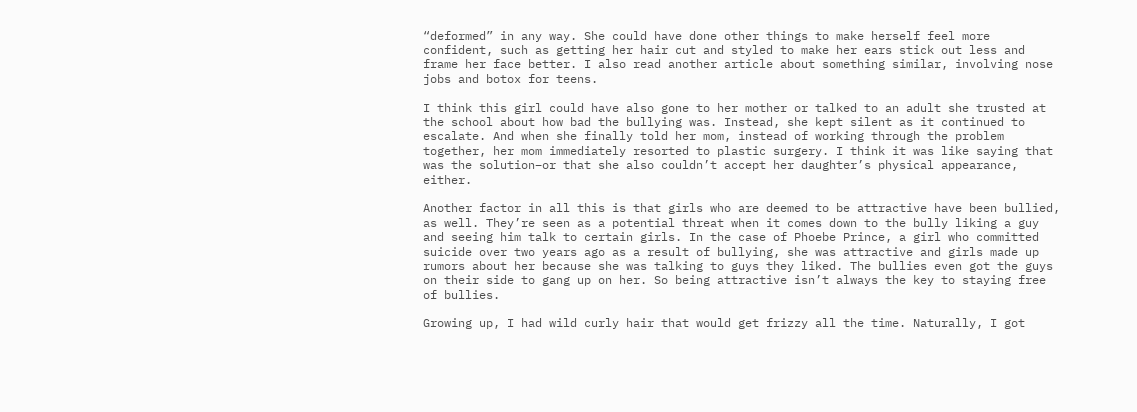“deformed” in any way. She could have done other things to make herself feel more confident, such as getting her hair cut and styled to make her ears stick out less and frame her face better. I also read another article about something similar, involving nose jobs and botox for teens.

I think this girl could have also gone to her mother or talked to an adult she trusted at the school about how bad the bullying was. Instead, she kept silent as it continued to escalate. And when she finally told her mom, instead of working through the problem together, her mom immediately resorted to plastic surgery. I think it was like saying that was the solution–or that she also couldn’t accept her daughter’s physical appearance, either.

Another factor in all this is that girls who are deemed to be attractive have been bullied, as well. They’re seen as a potential threat when it comes down to the bully liking a guy and seeing him talk to certain girls. In the case of Phoebe Prince, a girl who committed suicide over two years ago as a result of bullying, she was attractive and girls made up rumors about her because she was talking to guys they liked. The bullies even got the guys on their side to gang up on her. So being attractive isn’t always the key to staying free of bullies.

Growing up, I had wild curly hair that would get frizzy all the time. Naturally, I got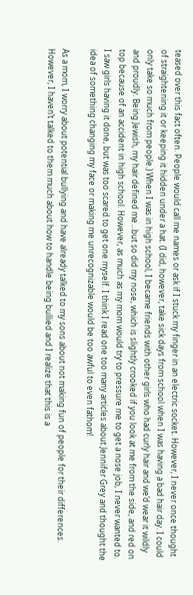teased over this fact often. People would call me names or ask if I stuck my finger in an electric socket. However, I never once thought of straightening it or keeping it hidden under a hat. (I did, however, take sick days from school when I was having a bad hair day. I could only take so much from people.) When I was in high school, I became friends with other girls who had curly hair and we’d wear it wildly and proudly. Being Jewish, my hair defined me…but so did my nose, which is slightly crooked if you look at me from the side, and red on top because of an accident in high school. However, as much as my mom would try to pressure me to get a nose job, I never wanted to. I saw girls having it done, but was too scared to get one myself. I think I read one too many articles about Jennifer Grey and thought the idea of something changing my face or making me unrecognizable would be too awful to even fathom!

As a mom, I worry about potential bullying and have already talked to my sons about not making fun of people for their differences. However, I haven’t talked to them much about how to handle being bullied and I realize that this is a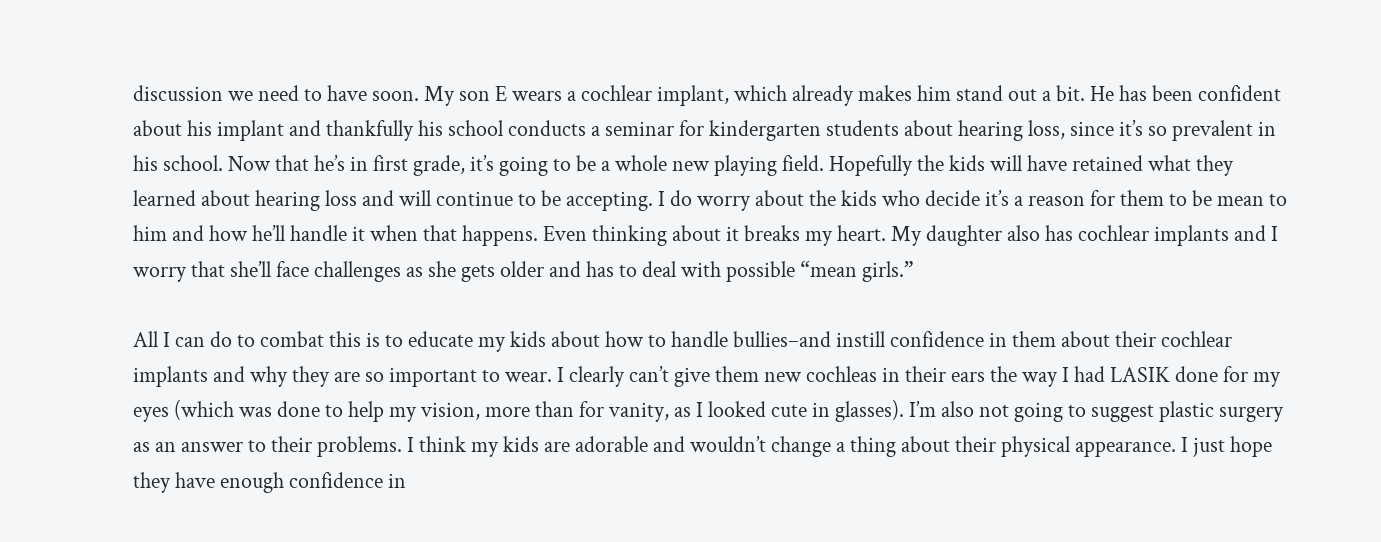discussion we need to have soon. My son E wears a cochlear implant, which already makes him stand out a bit. He has been confident about his implant and thankfully his school conducts a seminar for kindergarten students about hearing loss, since it’s so prevalent in his school. Now that he’s in first grade, it’s going to be a whole new playing field. Hopefully the kids will have retained what they learned about hearing loss and will continue to be accepting. I do worry about the kids who decide it’s a reason for them to be mean to him and how he’ll handle it when that happens. Even thinking about it breaks my heart. My daughter also has cochlear implants and I worry that she’ll face challenges as she gets older and has to deal with possible “mean girls.”

All I can do to combat this is to educate my kids about how to handle bullies–and instill confidence in them about their cochlear implants and why they are so important to wear. I clearly can’t give them new cochleas in their ears the way I had LASIK done for my eyes (which was done to help my vision, more than for vanity, as I looked cute in glasses). I’m also not going to suggest plastic surgery as an answer to their problems. I think my kids are adorable and wouldn’t change a thing about their physical appearance. I just hope they have enough confidence in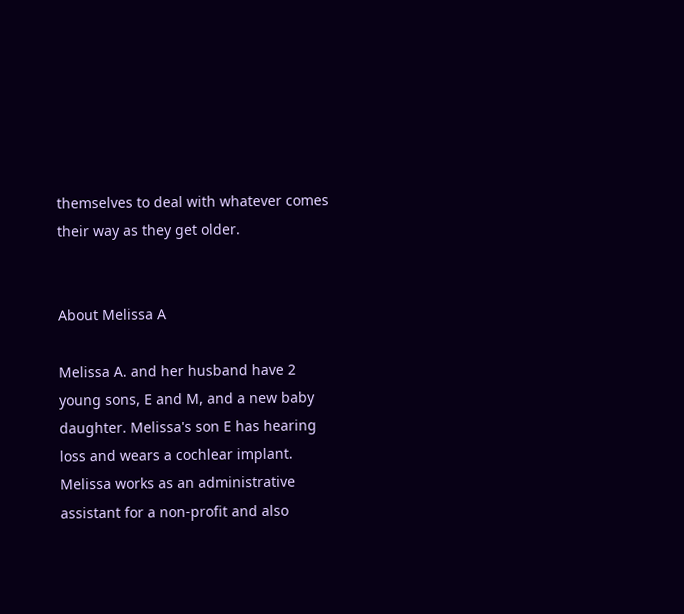themselves to deal with whatever comes their way as they get older.


About Melissa A

Melissa A. and her husband have 2 young sons, E and M, and a new baby daughter. Melissa's son E has hearing loss and wears a cochlear implant. Melissa works as an administrative assistant for a non-profit and also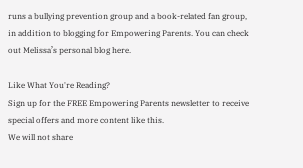runs a bullying prevention group and a book-related fan group, in addition to blogging for Empowering Parents. You can check out Melissa’s personal blog here.

Like What You're Reading?
Sign up for the FREE Empowering Parents newsletter to receive special offers and more content like this.
We will not share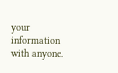your information with anyone.